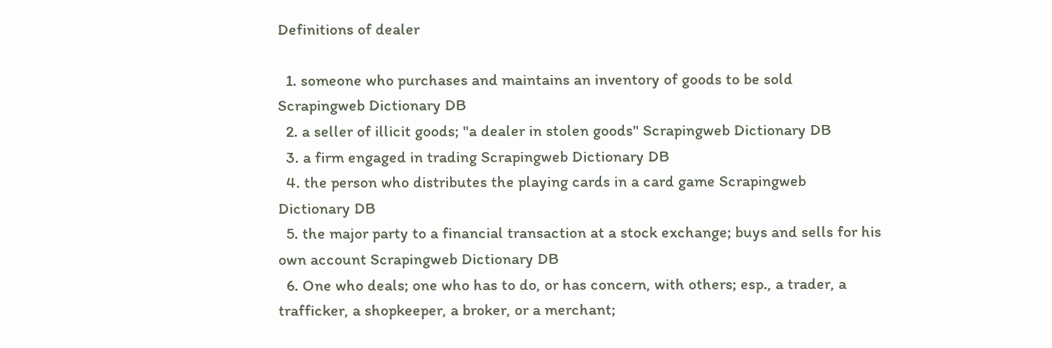Definitions of dealer

  1. someone who purchases and maintains an inventory of goods to be sold Scrapingweb Dictionary DB
  2. a seller of illicit goods; "a dealer in stolen goods" Scrapingweb Dictionary DB
  3. a firm engaged in trading Scrapingweb Dictionary DB
  4. the person who distributes the playing cards in a card game Scrapingweb Dictionary DB
  5. the major party to a financial transaction at a stock exchange; buys and sells for his own account Scrapingweb Dictionary DB
  6. One who deals; one who has to do, or has concern, with others; esp., a trader, a trafficker, a shopkeeper, a broker, or a merchant;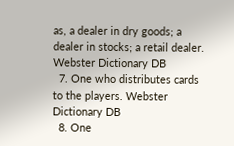as, a dealer in dry goods; a dealer in stocks; a retail dealer. Webster Dictionary DB
  7. One who distributes cards to the players. Webster Dictionary DB
  8. One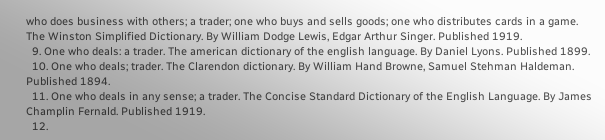who does business with others; a trader; one who buys and sells goods; one who distributes cards in a game. The Winston Simplified Dictionary. By William Dodge Lewis, Edgar Arthur Singer. Published 1919.
  9. One who deals: a trader. The american dictionary of the english language. By Daniel Lyons. Published 1899.
  10. One who deals; trader. The Clarendon dictionary. By William Hand Browne, Samuel Stehman Haldeman. Published 1894.
  11. One who deals in any sense; a trader. The Concise Standard Dictionary of the English Language. By James Champlin Fernald. Published 1919.
  12.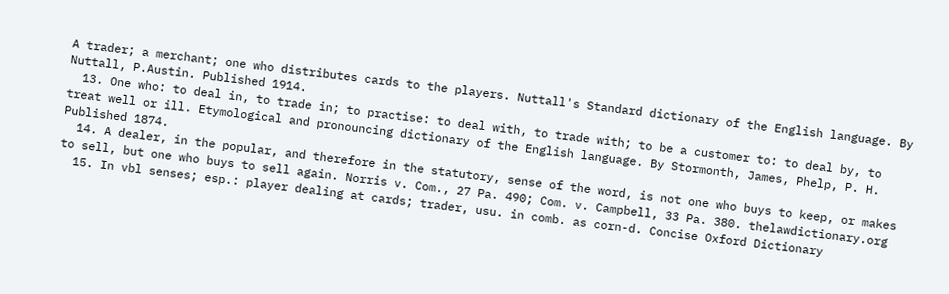A trader; a merchant; one who distributes cards to the players. Nuttall's Standard dictionary of the English language. By Nuttall, P.Austin. Published 1914.
  13. One who: to deal in, to trade in; to practise: to deal with, to trade with; to be a customer to: to deal by, to treat well or ill. Etymological and pronouncing dictionary of the English language. By Stormonth, James, Phelp, P. H. Published 1874.
  14. A dealer, in the popular, and therefore in the statutory, sense of the word, is not one who buys to keep, or makes to sell, but one who buys to sell again. Norris v. Com., 27 Pa. 490; Com. v. Campbell, 33 Pa. 380. thelawdictionary.org
  15. In vbl senses; esp.: player dealing at cards; trader, usu. in comb. as corn-d. Concise Oxford Dictionary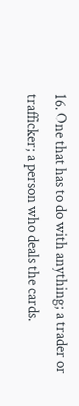16. One that has to do with anything; a trader or trafficker; a person who deals the cards.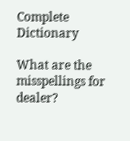Complete Dictionary

What are the misspellings for dealer?